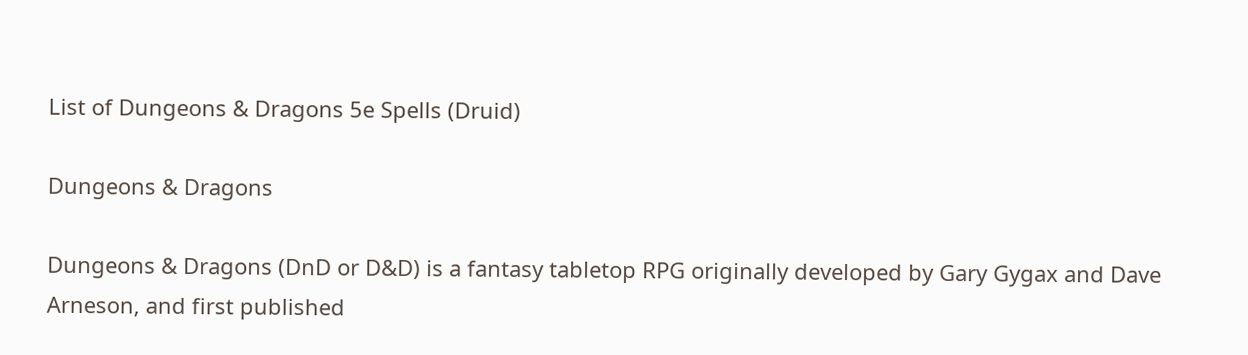List of Dungeons & Dragons 5e Spells (Druid)

Dungeons & Dragons

Dungeons & Dragons (DnD or D&D) is a fantasy tabletop RPG originally developed by Gary Gygax and Dave Arneson, and first published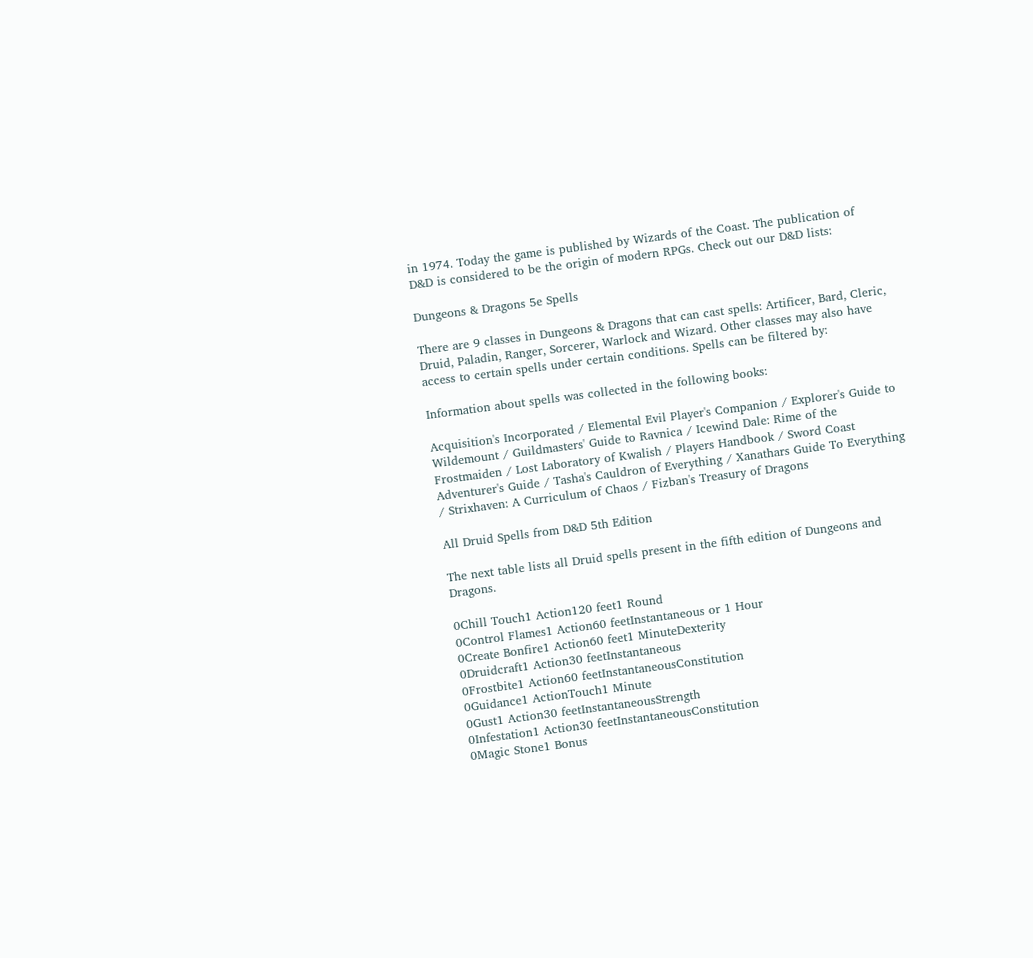in 1974. Today the game is published by Wizards of the Coast. The publication of D&D is considered to be the origin of modern RPGs. Check out our D&D lists:

Dungeons & Dragons 5e Spells

There are 9 classes in Dungeons & Dragons that can cast spells: Artificer, Bard, Cleric, Druid, Paladin, Ranger, Sorcerer, Warlock and Wizard. Other classes may also have access to certain spells under certain conditions. Spells can be filtered by:

Information about spells was collected in the following books:

Acquisition's Incorporated / Elemental Evil Player's Companion / Explorer's Guide to Wildemount / Guildmasters' Guide to Ravnica / Icewind Dale: Rime of the Frostmaiden / Lost Laboratory of Kwalish / Players Handbook / Sword Coast Adventurer's Guide / Tasha's Cauldron of Everything / Xanathars Guide To Everything / Strixhaven: A Curriculum of Chaos / Fizban's Treasury of Dragons

All Druid Spells from D&D 5th Edition

The next table lists all Druid spells present in the fifth edition of Dungeons and Dragons.

0Chill Touch1 Action120 feet1 Round
0Control Flames1 Action60 feetInstantaneous or 1 Hour
0Create Bonfire1 Action60 feet1 MinuteDexterity
0Druidcraft1 Action30 feetInstantaneous
0Frostbite1 Action60 feetInstantaneousConstitution
0Guidance1 ActionTouch1 Minute
0Gust1 Action30 feetInstantaneousStrength
0Infestation1 Action30 feetInstantaneousConstitution
0Magic Stone1 Bonus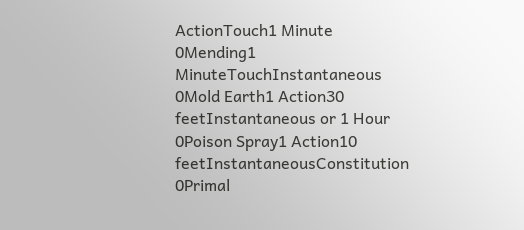ActionTouch1 Minute
0Mending1 MinuteTouchInstantaneous
0Mold Earth1 Action30 feetInstantaneous or 1 Hour
0Poison Spray1 Action10 feetInstantaneousConstitution
0Primal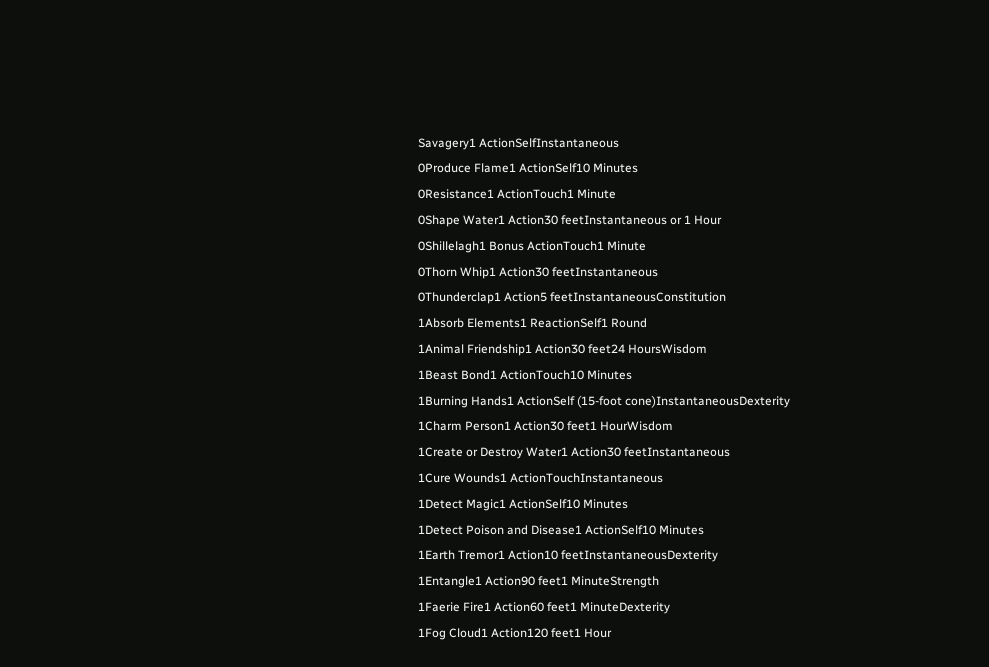Savagery1 ActionSelfInstantaneous
0Produce Flame1 ActionSelf10 Minutes
0Resistance1 ActionTouch1 Minute
0Shape Water1 Action30 feetInstantaneous or 1 Hour
0Shillelagh1 Bonus ActionTouch1 Minute
0Thorn Whip1 Action30 feetInstantaneous
0Thunderclap1 Action5 feetInstantaneousConstitution
1Absorb Elements1 ReactionSelf1 Round
1Animal Friendship1 Action30 feet24 HoursWisdom
1Beast Bond1 ActionTouch10 Minutes
1Burning Hands1 ActionSelf (15-foot cone)InstantaneousDexterity
1Charm Person1 Action30 feet1 HourWisdom
1Create or Destroy Water1 Action30 feetInstantaneous
1Cure Wounds1 ActionTouchInstantaneous
1Detect Magic1 ActionSelf10 Minutes
1Detect Poison and Disease1 ActionSelf10 Minutes
1Earth Tremor1 Action10 feetInstantaneousDexterity
1Entangle1 Action90 feet1 MinuteStrength
1Faerie Fire1 Action60 feet1 MinuteDexterity
1Fog Cloud1 Action120 feet1 Hour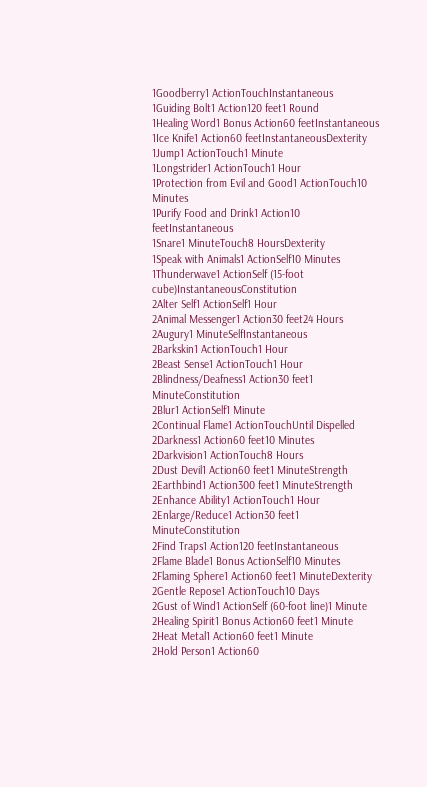1Goodberry1 ActionTouchInstantaneous
1Guiding Bolt1 Action120 feet1 Round
1Healing Word1 Bonus Action60 feetInstantaneous
1Ice Knife1 Action60 feetInstantaneousDexterity
1Jump1 ActionTouch1 Minute
1Longstrider1 ActionTouch1 Hour
1Protection from Evil and Good1 ActionTouch10 Minutes
1Purify Food and Drink1 Action10 feetInstantaneous
1Snare1 MinuteTouch8 HoursDexterity
1Speak with Animals1 ActionSelf10 Minutes
1Thunderwave1 ActionSelf (15-foot cube)InstantaneousConstitution
2Alter Self1 ActionSelf1 Hour
2Animal Messenger1 Action30 feet24 Hours
2Augury1 MinuteSelfInstantaneous
2Barkskin1 ActionTouch1 Hour
2Beast Sense1 ActionTouch1 Hour
2Blindness/Deafness1 Action30 feet1 MinuteConstitution
2Blur1 ActionSelf1 Minute
2Continual Flame1 ActionTouchUntil Dispelled
2Darkness1 Action60 feet10 Minutes
2Darkvision1 ActionTouch8 Hours
2Dust Devil1 Action60 feet1 MinuteStrength
2Earthbind1 Action300 feet1 MinuteStrength
2Enhance Ability1 ActionTouch1 Hour
2Enlarge/Reduce1 Action30 feet1 MinuteConstitution
2Find Traps1 Action120 feetInstantaneous
2Flame Blade1 Bonus ActionSelf10 Minutes
2Flaming Sphere1 Action60 feet1 MinuteDexterity
2Gentle Repose1 ActionTouch10 Days
2Gust of Wind1 ActionSelf (60-foot line)1 Minute
2Healing Spirit1 Bonus Action60 feet1 Minute
2Heat Metal1 Action60 feet1 Minute
2Hold Person1 Action60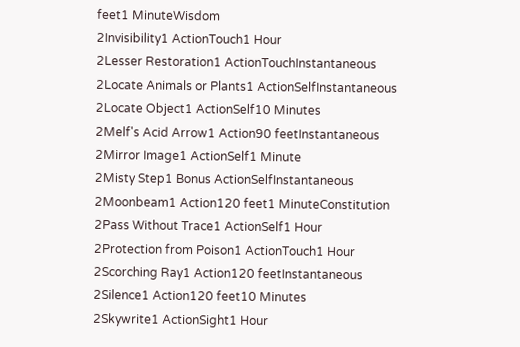feet1 MinuteWisdom
2Invisibility1 ActionTouch1 Hour
2Lesser Restoration1 ActionTouchInstantaneous
2Locate Animals or Plants1 ActionSelfInstantaneous
2Locate Object1 ActionSelf10 Minutes
2Melf's Acid Arrow1 Action90 feetInstantaneous
2Mirror Image1 ActionSelf1 Minute
2Misty Step1 Bonus ActionSelfInstantaneous
2Moonbeam1 Action120 feet1 MinuteConstitution
2Pass Without Trace1 ActionSelf1 Hour
2Protection from Poison1 ActionTouch1 Hour
2Scorching Ray1 Action120 feetInstantaneous
2Silence1 Action120 feet10 Minutes
2Skywrite1 ActionSight1 Hour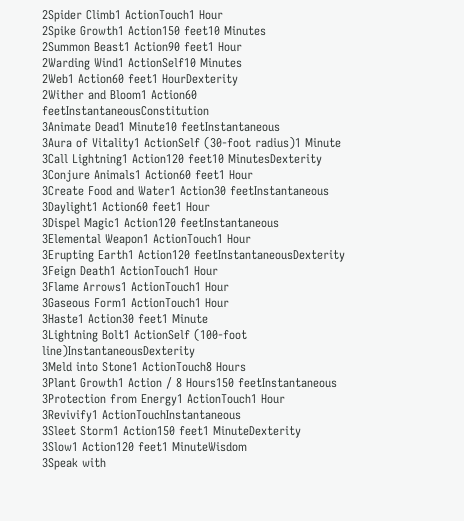2Spider Climb1 ActionTouch1 Hour
2Spike Growth1 Action150 feet10 Minutes
2Summon Beast1 Action90 feet1 Hour
2Warding Wind1 ActionSelf10 Minutes
2Web1 Action60 feet1 HourDexterity
2Wither and Bloom1 Action60 feetInstantaneousConstitution
3Animate Dead1 Minute10 feetInstantaneous
3Aura of Vitality1 ActionSelf (30-foot radius)1 Minute
3Call Lightning1 Action120 feet10 MinutesDexterity
3Conjure Animals1 Action60 feet1 Hour
3Create Food and Water1 Action30 feetInstantaneous
3Daylight1 Action60 feet1 Hour
3Dispel Magic1 Action120 feetInstantaneous
3Elemental Weapon1 ActionTouch1 Hour
3Erupting Earth1 Action120 feetInstantaneousDexterity
3Feign Death1 ActionTouch1 Hour
3Flame Arrows1 ActionTouch1 Hour
3Gaseous Form1 ActionTouch1 Hour
3Haste1 Action30 feet1 Minute
3Lightning Bolt1 ActionSelf (100-foot line)InstantaneousDexterity
3Meld into Stone1 ActionTouch8 Hours
3Plant Growth1 Action / 8 Hours150 feetInstantaneous
3Protection from Energy1 ActionTouch1 Hour
3Revivify1 ActionTouchInstantaneous
3Sleet Storm1 Action150 feet1 MinuteDexterity
3Slow1 Action120 feet1 MinuteWisdom
3Speak with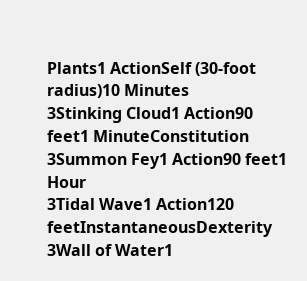Plants1 ActionSelf (30-foot radius)10 Minutes
3Stinking Cloud1 Action90 feet1 MinuteConstitution
3Summon Fey1 Action90 feet1 Hour
3Tidal Wave1 Action120 feetInstantaneousDexterity
3Wall of Water1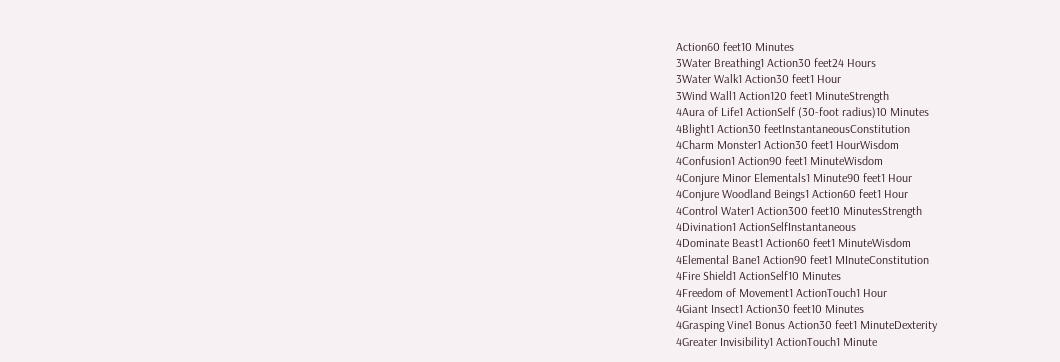Action60 feet10 Minutes
3Water Breathing1 Action30 feet24 Hours
3Water Walk1 Action30 feet1 Hour
3Wind Wall1 Action120 feet1 MinuteStrength
4Aura of Life1 ActionSelf (30-foot radius)10 Minutes
4Blight1 Action30 feetInstantaneousConstitution
4Charm Monster1 Action30 feet1 HourWisdom
4Confusion1 Action90 feet1 MinuteWisdom
4Conjure Minor Elementals1 Minute90 feet1 Hour
4Conjure Woodland Beings1 Action60 feet1 Hour
4Control Water1 Action300 feet10 MinutesStrength
4Divination1 ActionSelfInstantaneous
4Dominate Beast1 Action60 feet1 MinuteWisdom
4Elemental Bane1 Action90 feet1 MInuteConstitution
4Fire Shield1 ActionSelf10 Minutes
4Freedom of Movement1 ActionTouch1 Hour
4Giant Insect1 Action30 feet10 Minutes
4Grasping Vine1 Bonus Action30 feet1 MinuteDexterity
4Greater Invisibility1 ActionTouch1 Minute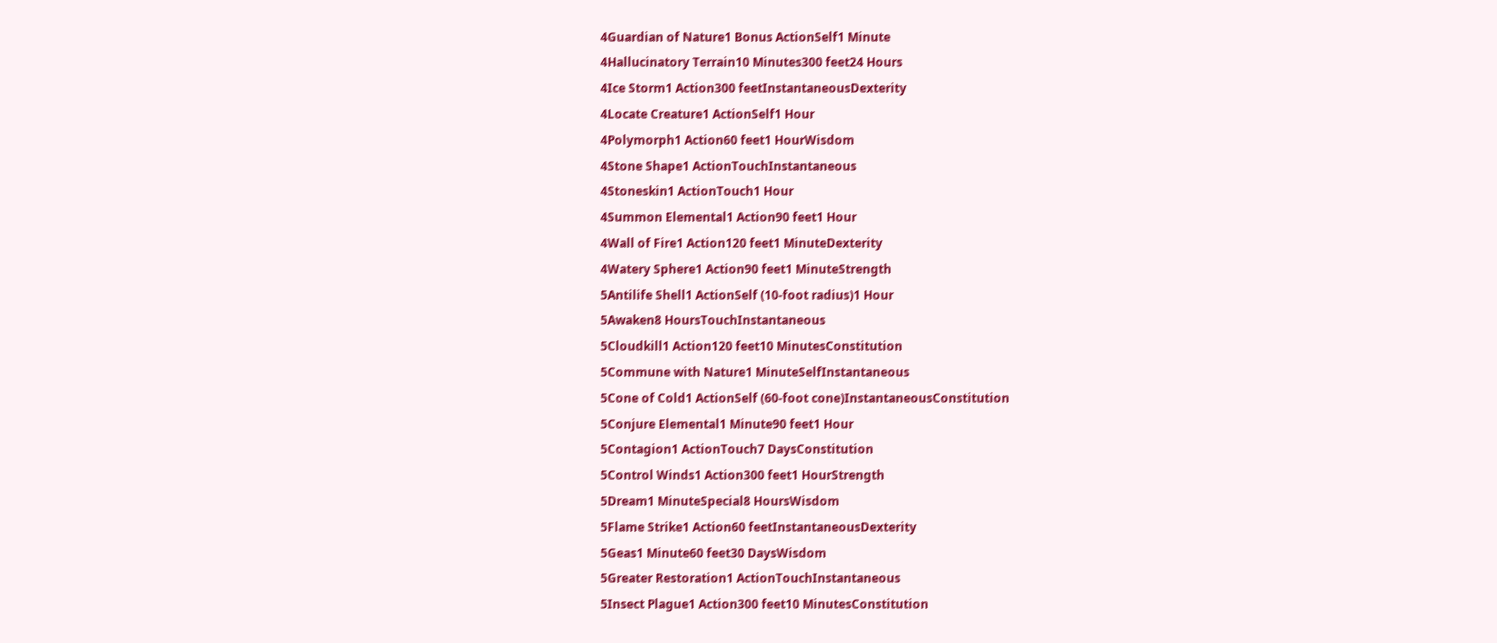4Guardian of Nature1 Bonus ActionSelf1 Minute
4Hallucinatory Terrain10 Minutes300 feet24 Hours
4Ice Storm1 Action300 feetInstantaneousDexterity
4Locate Creature1 ActionSelf1 Hour
4Polymorph1 Action60 feet1 HourWisdom
4Stone Shape1 ActionTouchInstantaneous
4Stoneskin1 ActionTouch1 Hour
4Summon Elemental1 Action90 feet1 Hour
4Wall of Fire1 Action120 feet1 MinuteDexterity
4Watery Sphere1 Action90 feet1 MinuteStrength
5Antilife Shell1 ActionSelf (10-foot radius)1 Hour
5Awaken8 HoursTouchInstantaneous
5Cloudkill1 Action120 feet10 MinutesConstitution
5Commune with Nature1 MinuteSelfInstantaneous
5Cone of Cold1 ActionSelf (60-foot cone)InstantaneousConstitution
5Conjure Elemental1 Minute90 feet1 Hour
5Contagion1 ActionTouch7 DaysConstitution
5Control Winds1 Action300 feet1 HourStrength
5Dream1 MinuteSpecial8 HoursWisdom
5Flame Strike1 Action60 feetInstantaneousDexterity
5Geas1 Minute60 feet30 DaysWisdom
5Greater Restoration1 ActionTouchInstantaneous
5Insect Plague1 Action300 feet10 MinutesConstitution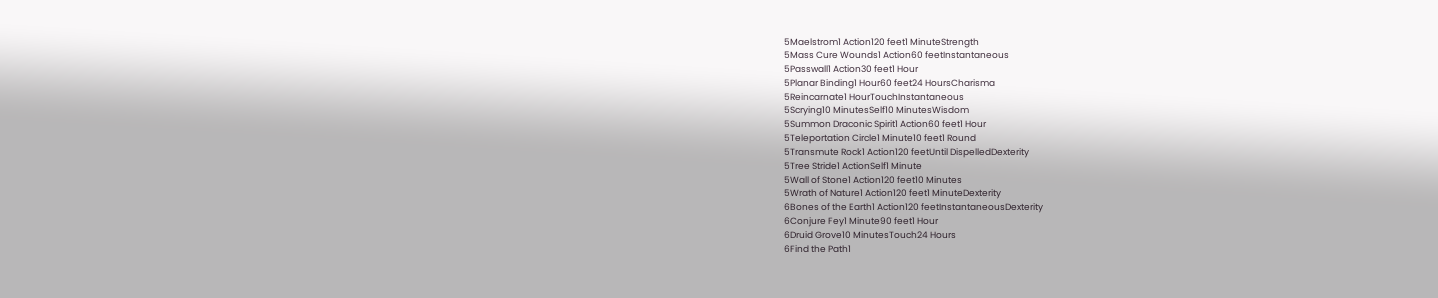5Maelstrom1 Action120 feet1 MinuteStrength
5Mass Cure Wounds1 Action60 feetInstantaneous
5Passwall1 Action30 feet1 Hour
5Planar Binding1 Hour60 feet24 HoursCharisma
5Reincarnate1 HourTouchInstantaneous
5Scrying10 MinutesSelf10 MinutesWisdom
5Summon Draconic Spirit1 Action60 feet1 Hour
5Teleportation Circle1 Minute10 feet1 Round
5Transmute Rock1 Action120 feetUntil DispelledDexterity
5Tree Stride1 ActionSelf1 Minute
5Wall of Stone1 Action120 feet10 Minutes
5Wrath of Nature1 Action120 feet1 MinuteDexterity
6Bones of the Earth1 Action120 feetInstantaneousDexterity
6Conjure Fey1 Minute90 feet1 Hour
6Druid Grove10 MinutesTouch24 Hours
6Find the Path1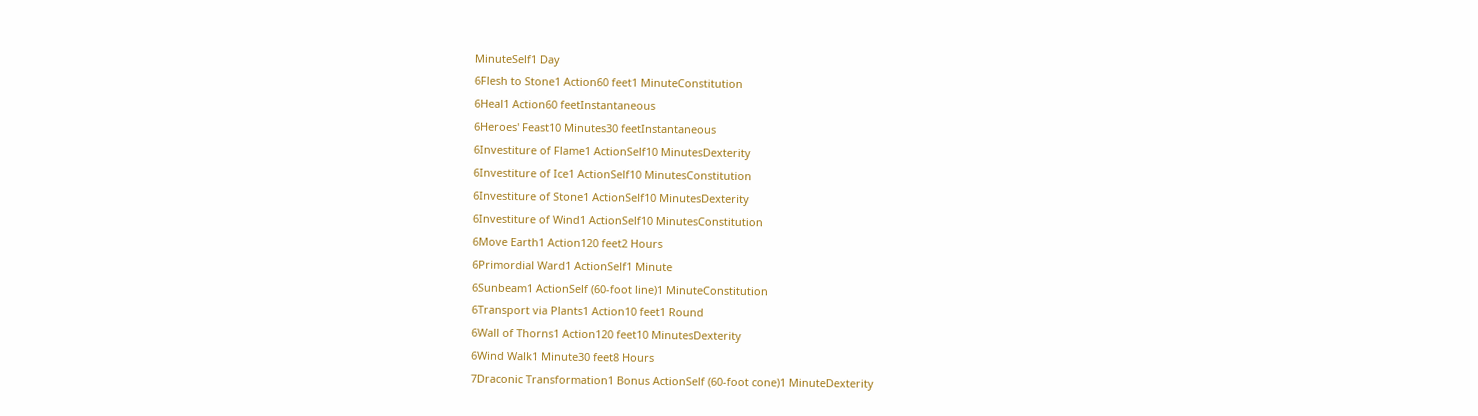MinuteSelf1 Day
6Flesh to Stone1 Action60 feet1 MinuteConstitution
6Heal1 Action60 feetInstantaneous
6Heroes' Feast10 Minutes30 feetInstantaneous
6Investiture of Flame1 ActionSelf10 MinutesDexterity
6Investiture of Ice1 ActionSelf10 MinutesConstitution
6Investiture of Stone1 ActionSelf10 MinutesDexterity
6Investiture of Wind1 ActionSelf10 MinutesConstitution
6Move Earth1 Action120 feet2 Hours
6Primordial Ward1 ActionSelf1 Minute
6Sunbeam1 ActionSelf (60-foot line)1 MinuteConstitution
6Transport via Plants1 Action10 feet1 Round
6Wall of Thorns1 Action120 feet10 MinutesDexterity
6Wind Walk1 Minute30 feet8 Hours
7Draconic Transformation1 Bonus ActionSelf (60-foot cone)1 MinuteDexterity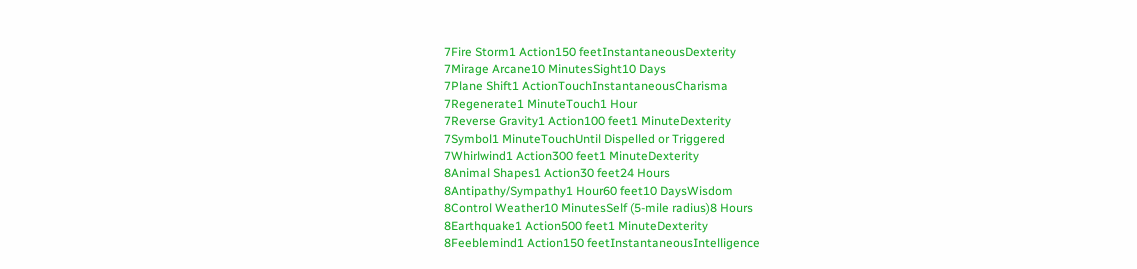7Fire Storm1 Action150 feetInstantaneousDexterity
7Mirage Arcane10 MinutesSight10 Days
7Plane Shift1 ActionTouchInstantaneousCharisma
7Regenerate1 MinuteTouch1 Hour
7Reverse Gravity1 Action100 feet1 MinuteDexterity
7Symbol1 MinuteTouchUntil Dispelled or Triggered
7Whirlwind1 Action300 feet1 MinuteDexterity
8Animal Shapes1 Action30 feet24 Hours
8Antipathy/Sympathy1 Hour60 feet10 DaysWisdom
8Control Weather10 MinutesSelf (5-mile radius)8 Hours
8Earthquake1 Action500 feet1 MinuteDexterity
8Feeblemind1 Action150 feetInstantaneousIntelligence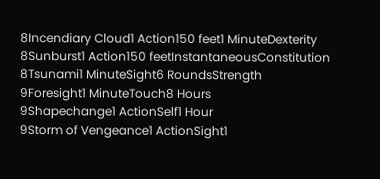8Incendiary Cloud1 Action150 feet1 MinuteDexterity
8Sunburst1 Action150 feetInstantaneousConstitution
8Tsunami1 MinuteSight6 RoundsStrength
9Foresight1 MinuteTouch8 Hours
9Shapechange1 ActionSelf1 Hour
9Storm of Vengeance1 ActionSight1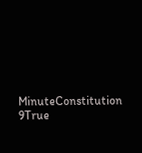MinuteConstitution
9True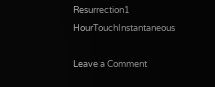Resurrection1 HourTouchInstantaneous

Leave a Comment